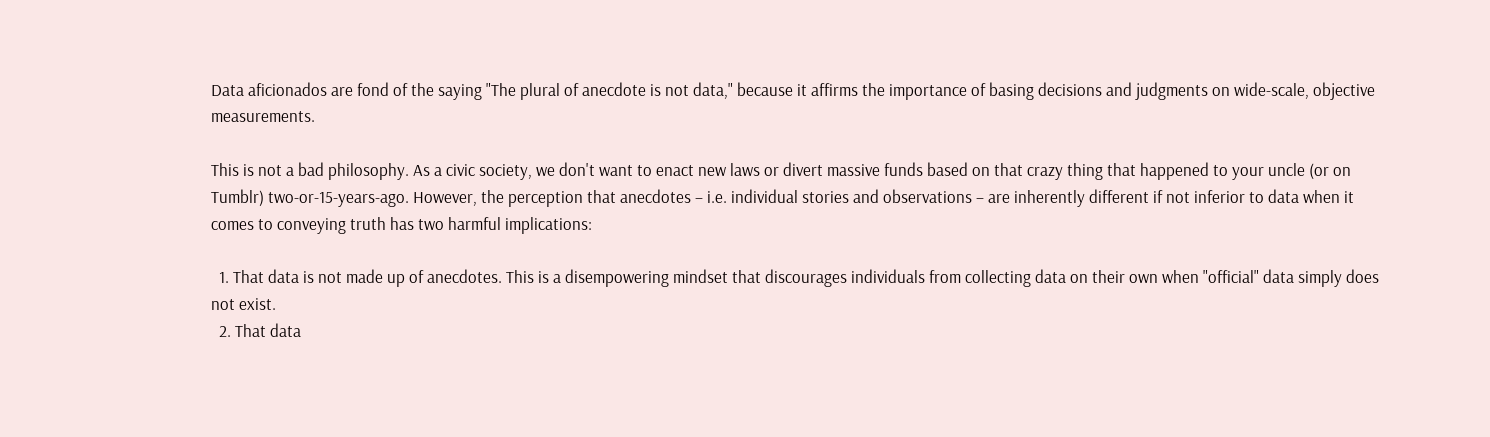Data aficionados are fond of the saying "The plural of anecdote is not data," because it affirms the importance of basing decisions and judgments on wide-scale, objective measurements.

This is not a bad philosophy. As a civic society, we don't want to enact new laws or divert massive funds based on that crazy thing that happened to your uncle (or on Tumblr) two-or-15-years-ago. However, the perception that anecdotes – i.e. individual stories and observations – are inherently different if not inferior to data when it comes to conveying truth has two harmful implications:

  1. That data is not made up of anecdotes. This is a disempowering mindset that discourages individuals from collecting data on their own when "official" data simply does not exist.
  2. That data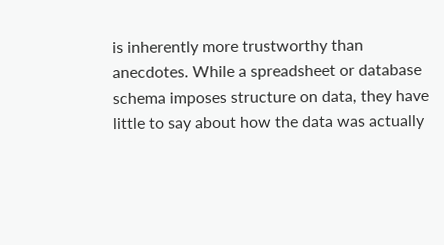is inherently more trustworthy than anecdotes. While a spreadsheet or database schema imposes structure on data, they have little to say about how the data was actually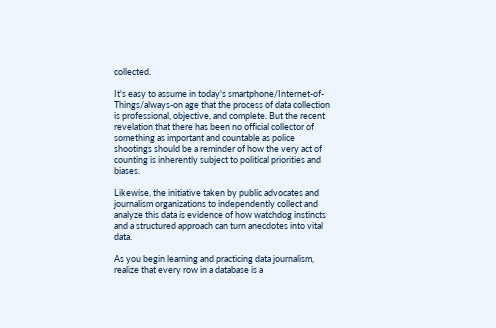collected.

It's easy to assume in today's smartphone/Internet-of-Things/always-on age that the process of data collection is professional, objective, and complete. But the recent revelation that there has been no official collector of something as important and countable as police shootings should be a reminder of how the very act of counting is inherently subject to political priorities and biases.

Likewise, the initiative taken by public advocates and journalism organizations to independently collect and analyze this data is evidence of how watchdog instincts and a structured approach can turn anecdotes into vital data.

As you begin learning and practicing data journalism, realize that every row in a database is a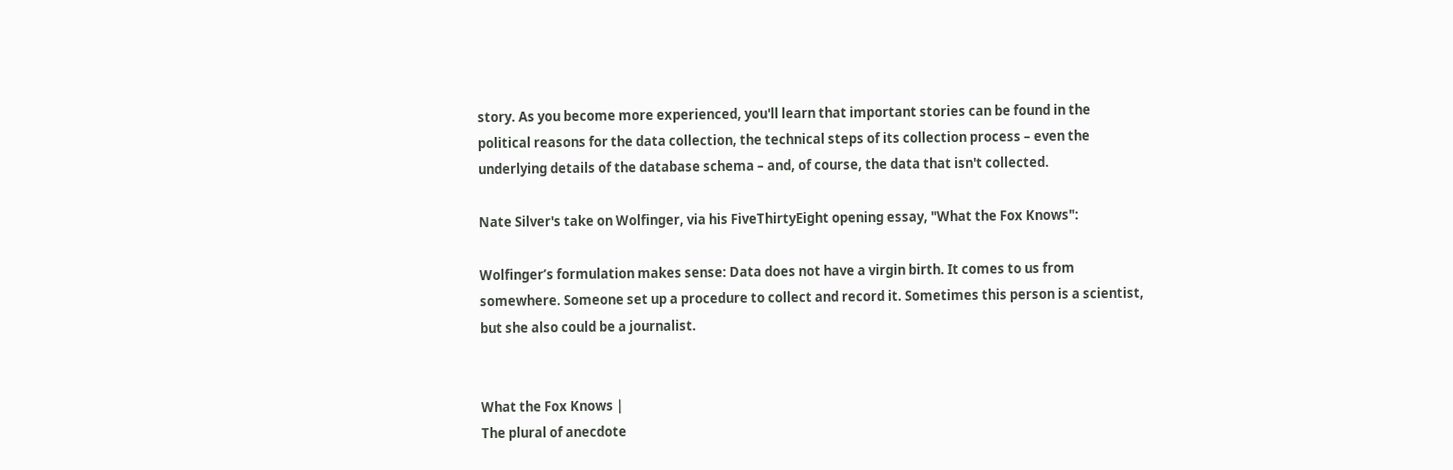story. As you become more experienced, you'll learn that important stories can be found in the political reasons for the data collection, the technical steps of its collection process – even the underlying details of the database schema – and, of course, the data that isn't collected.

Nate Silver's take on Wolfinger, via his FiveThirtyEight opening essay, "What the Fox Knows":

Wolfinger’s formulation makes sense: Data does not have a virgin birth. It comes to us from somewhere. Someone set up a procedure to collect and record it. Sometimes this person is a scientist, but she also could be a journalist.


What the Fox Knows |
The plural of anecdote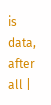is data, after all |